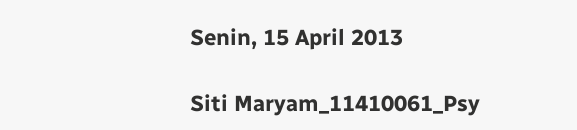Senin, 15 April 2013

Siti Maryam_11410061_Psy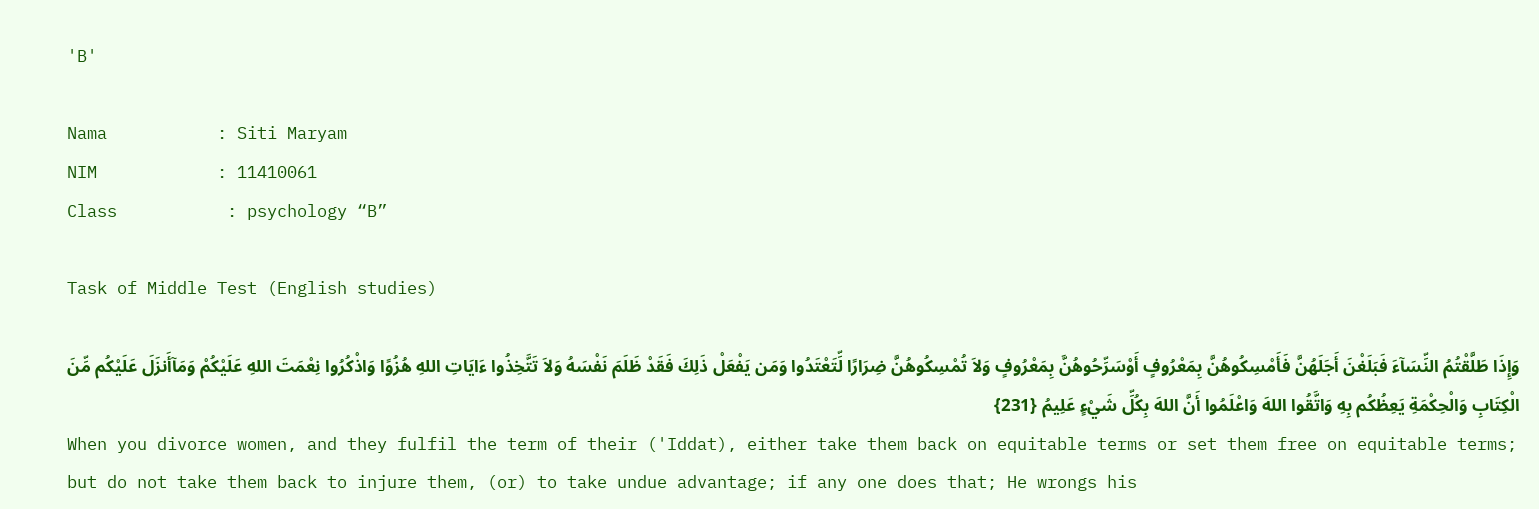'B'

Nama           : Siti Maryam
NIM            : 11410061
Class           : psychology “B”

Task of Middle Test (English studies)

وَإِذَا طَلَّقْتُمُ النِّسَآءَ فَبَلَغْنَ أَجَلَهُنَّ فَأَمْسِكُوهُنَّ بِمَعْرُوفٍ أَوْسَرِّحُوهُنَّ بِمَعْرُوفٍ وَلاَ تُمْسِكُوهُنَّ ضِرَارًا لِّتَعْتَدُوا وَمَن يَفْعَلْ ذَلِكَ فَقَدْ ظَلَمَ نَفْسَهُ وَلاَ تَتَّخِذُوا ءَايَاتِ اللهِ هُزُوًا وَاذْكُرُوا نِعْمَتَ اللهِ عَلَيْكُمْ وَمَآأَنزَلَ عَلَيْكُم مِّنَ الْكِتَابِ وَالْحِكْمَةِ يَعِظُكُم بِهِ وَاتَّقُوا اللهَ وَاعْلَمُوا أَنَّ اللهَ بِكُلِّ شَيْءٍ عَلِيمُ {231}
When you divorce women, and they fulfil the term of their ('Iddat), either take them back on equitable terms or set them free on equitable terms; but do not take them back to injure them, (or) to take undue advantage; if any one does that; He wrongs his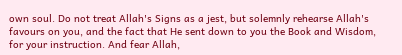own soul. Do not treat Allah's Signs as a jest, but solemnly rehearse Allah's favours on you, and the fact that He sent down to you the Book and Wisdom, for your instruction. And fear Allah,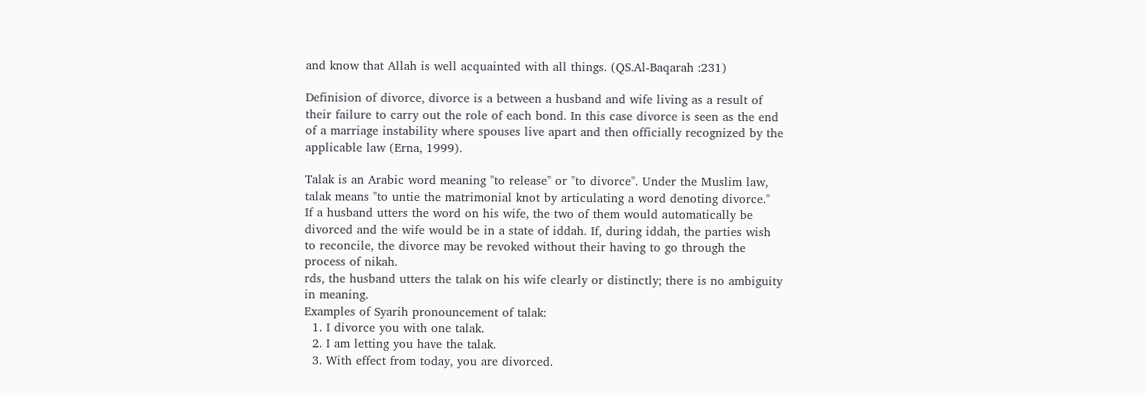and know that Allah is well acquainted with all things. (QS.Al-Baqarah :231)

Definision of divorce, divorce is a between a husband and wife living as a result of their failure to carry out the role of each bond. In this case divorce is seen as the end of a marriage instability where spouses live apart and then officially recognized by the applicable law (Erna, 1999).

Talak is an Arabic word meaning "to release" or "to divorce". Under the Muslim law, talak means "to untie the matrimonial knot by articulating a word denoting divorce."
If a husband utters the word on his wife, the two of them would automatically be divorced and the wife would be in a state of iddah. If, during iddah, the parties wish to reconcile, the divorce may be revoked without their having to go through the process of nikah.
rds, the husband utters the talak on his wife clearly or distinctly; there is no ambiguity in meaning.
Examples of Syarih pronouncement of talak:
  1. I divorce you with one talak.
  2. I am letting you have the talak.
  3. With effect from today, you are divorced.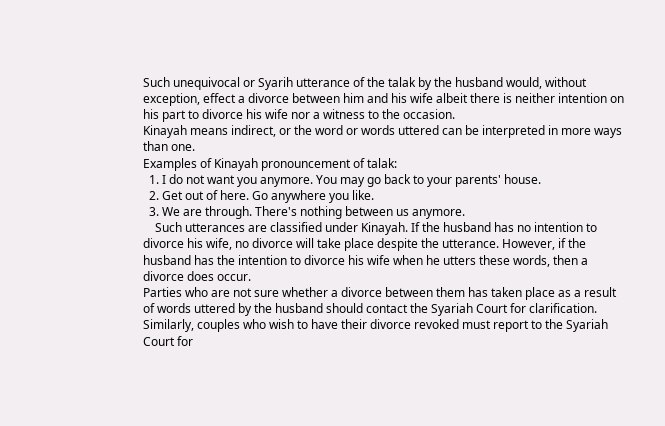Such unequivocal or Syarih utterance of the talak by the husband would, without exception, effect a divorce between him and his wife albeit there is neither intention on his part to divorce his wife nor a witness to the occasion.
Kinayah means indirect, or the word or words uttered can be interpreted in more ways than one.
Examples of Kinayah pronouncement of talak:
  1. I do not want you anymore. You may go back to your parents' house.
  2. Get out of here. Go anywhere you like.
  3. We are through. There's nothing between us anymore.
    Such utterances are classified under Kinayah. If the husband has no intention to divorce his wife, no divorce will take place despite the utterance. However, if the husband has the intention to divorce his wife when he utters these words, then a divorce does occur.
Parties who are not sure whether a divorce between them has taken place as a result of words uttered by the husband should contact the Syariah Court for clarification. Similarly, couples who wish to have their divorce revoked must report to the Syariah Court for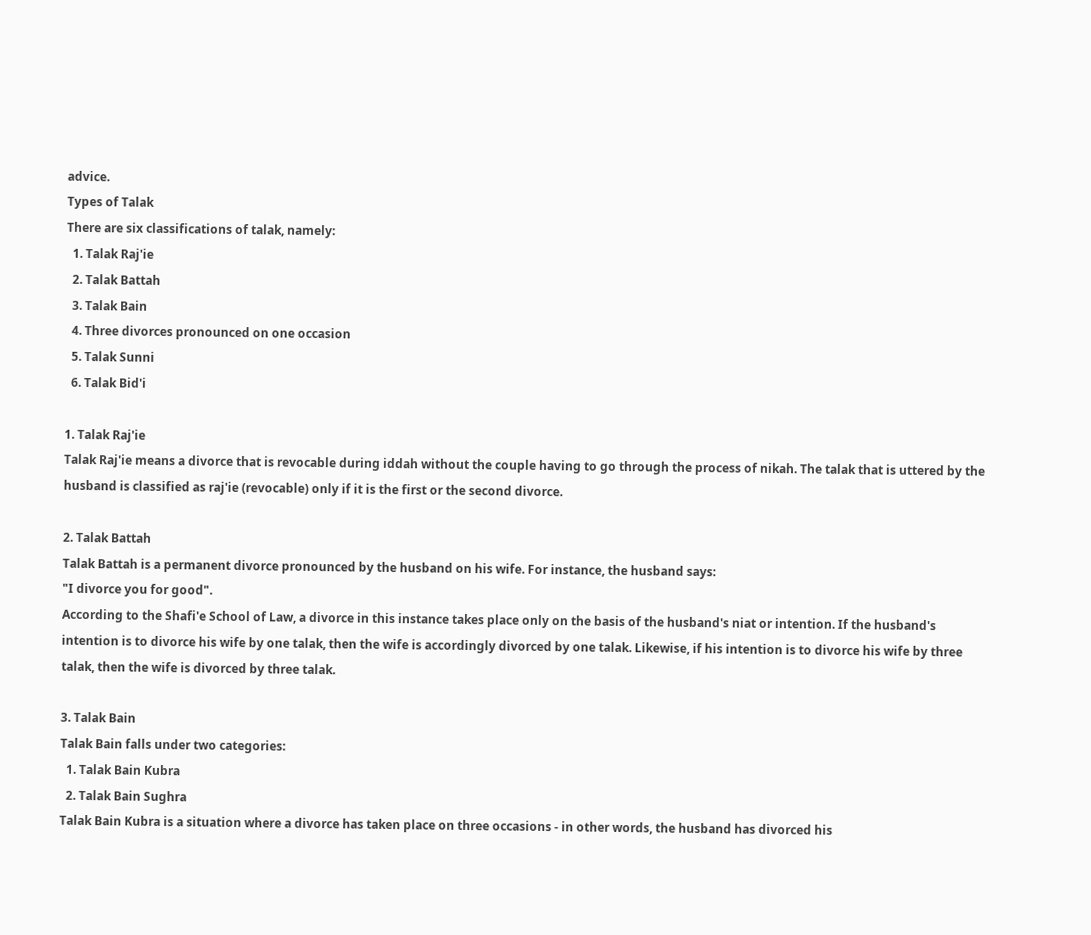advice.
Types of Talak
There are six classifications of talak, namely:
  1. Talak Raj'ie
  2. Talak Battah
  3. Talak Bain
  4. Three divorces pronounced on one occasion
  5. Talak Sunni
  6. Talak Bid'i

1. Talak Raj'ie
Talak Raj'ie means a divorce that is revocable during iddah without the couple having to go through the process of nikah. The talak that is uttered by the husband is classified as raj'ie (revocable) only if it is the first or the second divorce.

2. Talak Battah
Talak Battah is a permanent divorce pronounced by the husband on his wife. For instance, the husband says:
"I divorce you for good".
According to the Shafi'e School of Law, a divorce in this instance takes place only on the basis of the husband's niat or intention. If the husband's intention is to divorce his wife by one talak, then the wife is accordingly divorced by one talak. Likewise, if his intention is to divorce his wife by three talak, then the wife is divorced by three talak.

3. Talak Bain
Talak Bain falls under two categories:
  1. Talak Bain Kubra
  2. Talak Bain Sughra
Talak Bain Kubra is a situation where a divorce has taken place on three occasions - in other words, the husband has divorced his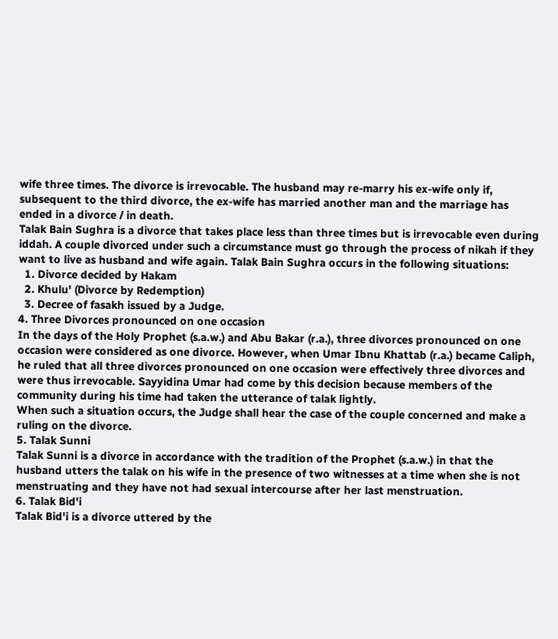wife three times. The divorce is irrevocable. The husband may re-marry his ex-wife only if, subsequent to the third divorce, the ex-wife has married another man and the marriage has ended in a divorce / in death.
Talak Bain Sughra is a divorce that takes place less than three times but is irrevocable even during iddah. A couple divorced under such a circumstance must go through the process of nikah if they want to live as husband and wife again. Talak Bain Sughra occurs in the following situations:
  1. Divorce decided by Hakam
  2. Khulu' (Divorce by Redemption)
  3. Decree of fasakh issued by a Judge.
4. Three Divorces pronounced on one occasion
In the days of the Holy Prophet (s.a.w.) and Abu Bakar (r.a.), three divorces pronounced on one occasion were considered as one divorce. However, when Umar Ibnu Khattab (r.a.) became Caliph, he ruled that all three divorces pronounced on one occasion were effectively three divorces and were thus irrevocable. Sayyidina Umar had come by this decision because members of the community during his time had taken the utterance of talak lightly.
When such a situation occurs, the Judge shall hear the case of the couple concerned and make a ruling on the divorce.
5. Talak Sunni
Talak Sunni is a divorce in accordance with the tradition of the Prophet (s.a.w.) in that the husband utters the talak on his wife in the presence of two witnesses at a time when she is not menstruating and they have not had sexual intercourse after her last menstruation.
6. Talak Bid'i
Talak Bid'i is a divorce uttered by the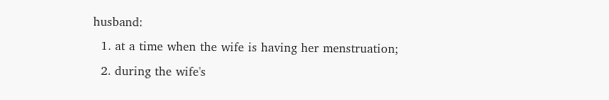husband:
  1. at a time when the wife is having her menstruation;
  2. during the wife's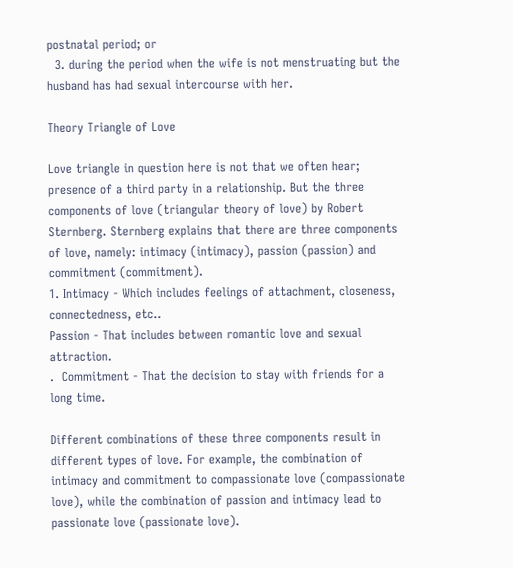postnatal period; or
  3. during the period when the wife is not menstruating but the husband has had sexual intercourse with her.

Theory Triangle of Love

Love triangle in question here is not that we often hear; presence of a third party in a relationship. But the three components of love (triangular theory of love) by Robert Sternberg. Sternberg explains that there are three components of love, namely: intimacy (intimacy), passion (passion) and commitment (commitment).
1. Intimacy - Which includes feelings of attachment, closeness, connectedness, etc..
Passion - That includes between romantic love and sexual attraction.
.  Commitment - That the decision to stay with friends for a long time.

Different combinations of these three components result in different types of love. For example, the combination of intimacy and commitment to compassionate love (compassionate love), while the combination of passion and intimacy lead to passionate love (passionate love).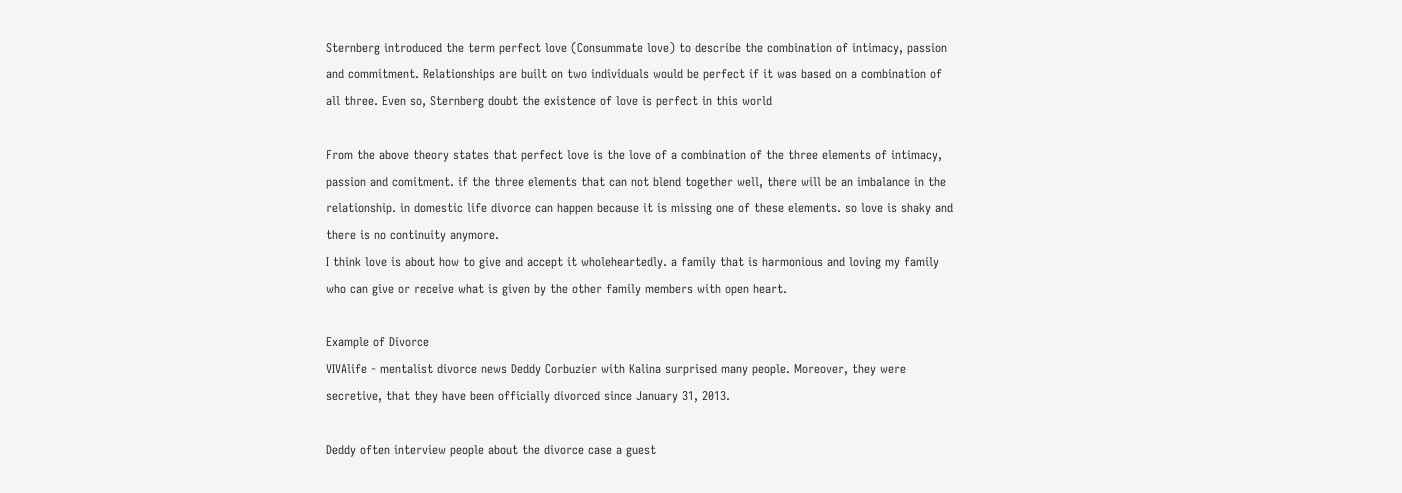Sternberg introduced the term perfect love (Consummate love) to describe the combination of intimacy, passion and commitment. Relationships are built on two individuals would be perfect if it was based on a combination of all three. Even so, Sternberg doubt the existence of love is perfect in this world

From the above theory states that perfect love is the love of a combination of the three elements of intimacy, passion and comitment. if the three elements that can not blend together well, there will be an imbalance in the relationship. in domestic life divorce can happen because it is missing one of these elements. so love is shaky and there is no continuity anymore.
I think love is about how to give and accept it wholeheartedly. a family that is harmonious and loving my family who can give or receive what is given by the other family members with open heart.

Example of Divorce
VIVAlife - mentalist divorce news Deddy Corbuzier with Kalina surprised many people. Moreover, they were secretive, that they have been officially divorced since January 31, 2013.

Deddy often interview people about the divorce case a guest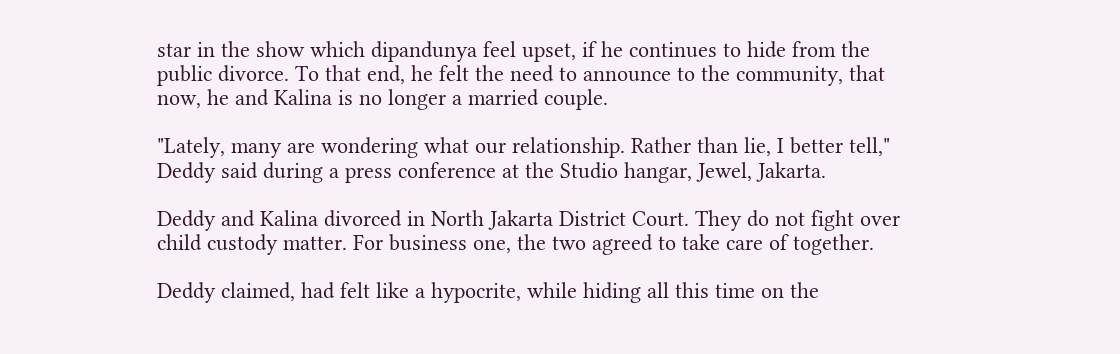star in the show which dipandunya feel upset, if he continues to hide from the public divorce. To that end, he felt the need to announce to the community, that now, he and Kalina is no longer a married couple.

"Lately, many are wondering what our relationship. Rather than lie, I better tell," Deddy said during a press conference at the Studio hangar, Jewel, Jakarta.

Deddy and Kalina divorced in North Jakarta District Court. They do not fight over child custody matter. For business one, the two agreed to take care of together.

Deddy claimed, had felt like a hypocrite, while hiding all this time on the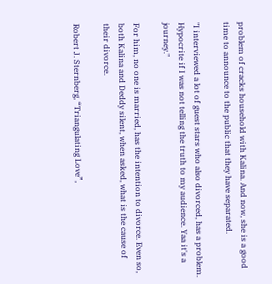problem of cracks household with Kalina. And now, she is a good time to announce to the public that they have separated.

"I interviewed a lot of guest stars who also divorced, has a problem. Hypocrite if I was not telling the truth to my audience. Yaa it's a journey."

For him, no one is married, has the intention to divorce. Even so, both Kalina and Deddy silent, when asked, what is the cause of their divorce.

Robert J. Sternberg, “Triangulating Love”,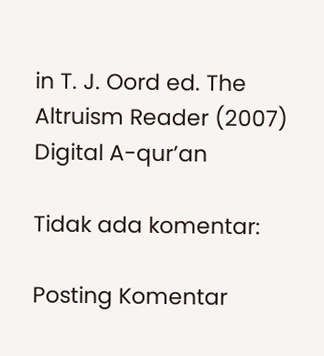in T. J. Oord ed. The Altruism Reader (2007)
Digital A-qur’an

Tidak ada komentar:

Posting Komentar